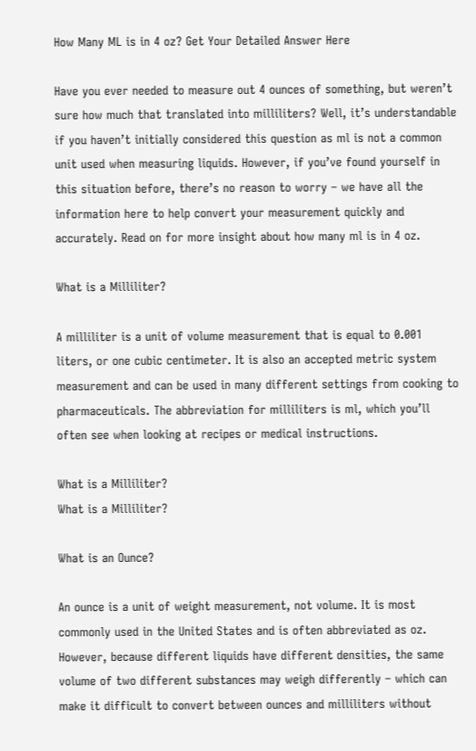How Many ML is in 4 oz? Get Your Detailed Answer Here

Have you ever needed to measure out 4 ounces of something, but weren’t sure how much that translated into milliliters? Well, it’s understandable if you haven’t initially considered this question as ml is not a common unit used when measuring liquids. However, if you’ve found yourself in this situation before, there’s no reason to worry – we have all the information here to help convert your measurement quickly and accurately. Read on for more insight about how many ml is in 4 oz.

What is a Milliliter?

A milliliter is a unit of volume measurement that is equal to 0.001 liters, or one cubic centimeter. It is also an accepted metric system measurement and can be used in many different settings from cooking to pharmaceuticals. The abbreviation for milliliters is ml, which you’ll often see when looking at recipes or medical instructions.

What is a Milliliter?
What is a Milliliter?

What is an Ounce?

An ounce is a unit of weight measurement, not volume. It is most commonly used in the United States and is often abbreviated as oz. However, because different liquids have different densities, the same volume of two different substances may weigh differently – which can make it difficult to convert between ounces and milliliters without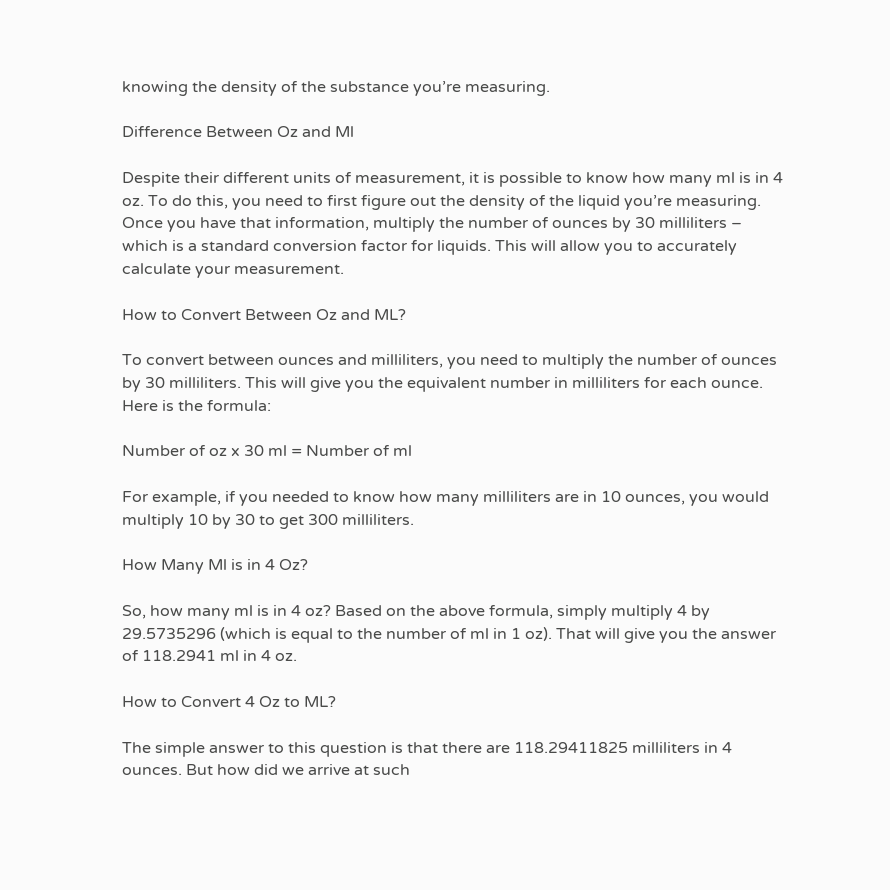knowing the density of the substance you’re measuring.

Difference Between Oz and Ml

Despite their different units of measurement, it is possible to know how many ml is in 4 oz. To do this, you need to first figure out the density of the liquid you’re measuring. Once you have that information, multiply the number of ounces by 30 milliliters – which is a standard conversion factor for liquids. This will allow you to accurately calculate your measurement.

How to Convert Between Oz and ML?

To convert between ounces and milliliters, you need to multiply the number of ounces by 30 milliliters. This will give you the equivalent number in milliliters for each ounce. Here is the formula:

Number of oz x 30 ml = Number of ml

For example, if you needed to know how many milliliters are in 10 ounces, you would multiply 10 by 30 to get 300 milliliters.

How Many Ml is in 4 Oz?

So, how many ml is in 4 oz? Based on the above formula, simply multiply 4 by 29.5735296 (which is equal to the number of ml in 1 oz). That will give you the answer of 118.2941 ml in 4 oz.

How to Convert 4 Oz to ML?

The simple answer to this question is that there are 118.29411825 milliliters in 4 ounces. But how did we arrive at such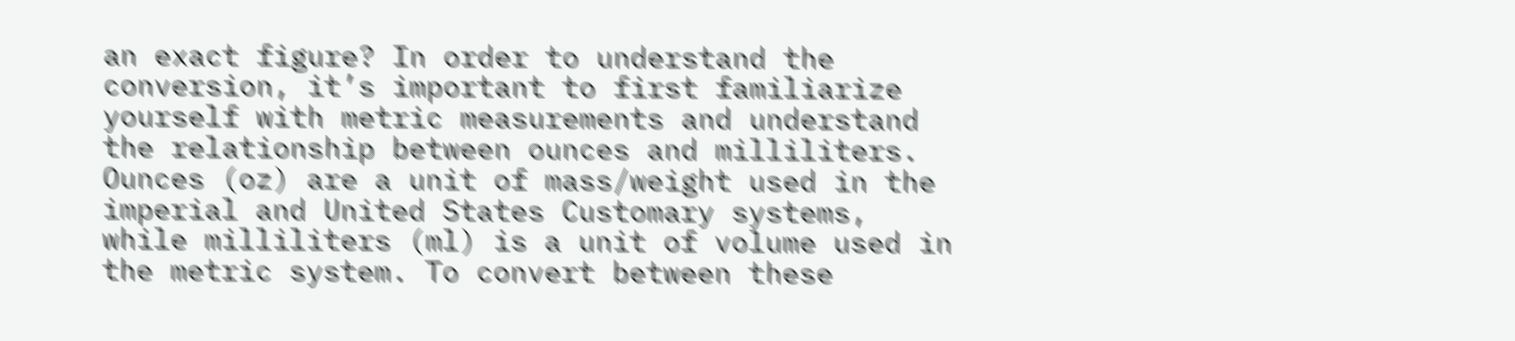an exact figure? In order to understand the conversion, it’s important to first familiarize yourself with metric measurements and understand the relationship between ounces and milliliters. Ounces (oz) are a unit of mass/weight used in the imperial and United States Customary systems, while milliliters (ml) is a unit of volume used in the metric system. To convert between these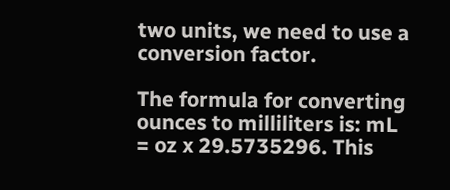two units, we need to use a conversion factor.

The formula for converting ounces to milliliters is: mL = oz x 29.5735296. This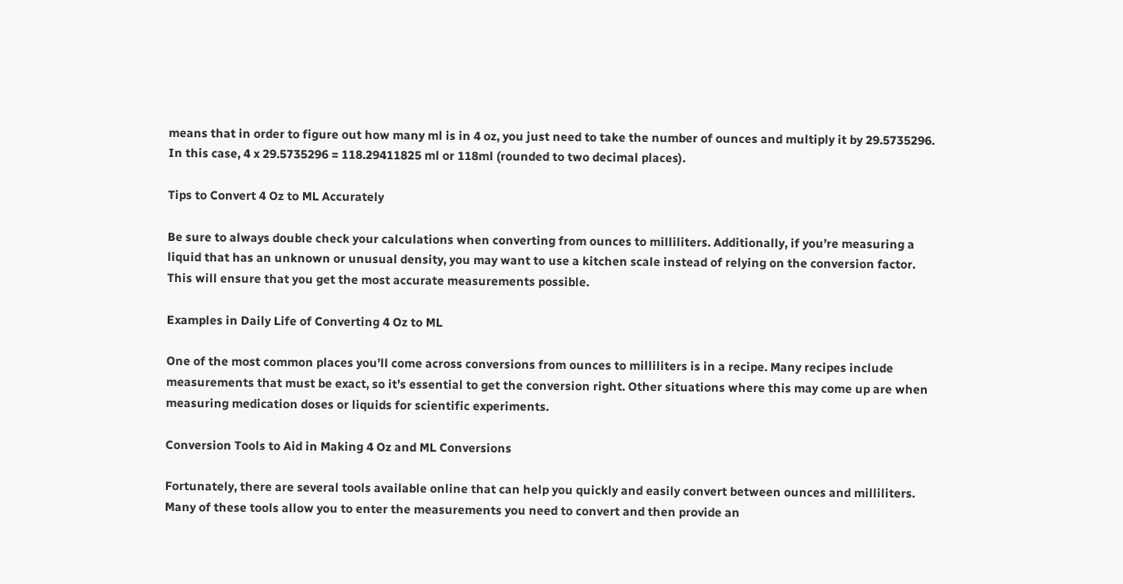means that in order to figure out how many ml is in 4 oz, you just need to take the number of ounces and multiply it by 29.5735296. In this case, 4 x 29.5735296 = 118.29411825 ml or 118ml (rounded to two decimal places).

Tips to Convert 4 Oz to ML Accurately

Be sure to always double check your calculations when converting from ounces to milliliters. Additionally, if you’re measuring a liquid that has an unknown or unusual density, you may want to use a kitchen scale instead of relying on the conversion factor. This will ensure that you get the most accurate measurements possible.

Examples in Daily Life of Converting 4 Oz to ML

One of the most common places you’ll come across conversions from ounces to milliliters is in a recipe. Many recipes include measurements that must be exact, so it’s essential to get the conversion right. Other situations where this may come up are when measuring medication doses or liquids for scientific experiments.

Conversion Tools to Aid in Making 4 Oz and ML Conversions

Fortunately, there are several tools available online that can help you quickly and easily convert between ounces and milliliters. Many of these tools allow you to enter the measurements you need to convert and then provide an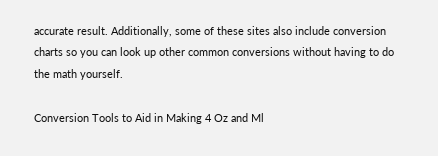accurate result. Additionally, some of these sites also include conversion charts so you can look up other common conversions without having to do the math yourself.

Conversion Tools to Aid in Making 4 Oz and Ml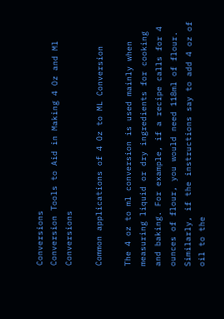Conversions
Conversion Tools to Aid in Making 4 Oz and Ml Conversions

Common applications of 4 Oz to ML Conversion

The 4 oz to ml conversion is used mainly when measuring liquid or dry ingredients for cooking and baking. For example, if a recipe calls for 4 ounces of flour, you would need 118ml of flour. Similarly, if the instructions say to add 4 oz of oil to the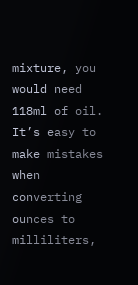mixture, you would need 118ml of oil. It’s easy to make mistakes when converting ounces to milliliters,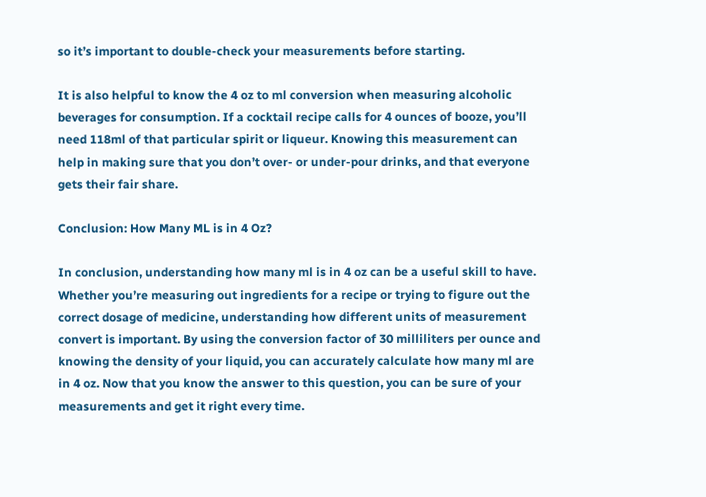so it’s important to double-check your measurements before starting.

It is also helpful to know the 4 oz to ml conversion when measuring alcoholic beverages for consumption. If a cocktail recipe calls for 4 ounces of booze, you’ll need 118ml of that particular spirit or liqueur. Knowing this measurement can help in making sure that you don’t over- or under-pour drinks, and that everyone gets their fair share.

Conclusion: How Many ML is in 4 Oz?

In conclusion, understanding how many ml is in 4 oz can be a useful skill to have. Whether you’re measuring out ingredients for a recipe or trying to figure out the correct dosage of medicine, understanding how different units of measurement convert is important. By using the conversion factor of 30 milliliters per ounce and knowing the density of your liquid, you can accurately calculate how many ml are in 4 oz. Now that you know the answer to this question, you can be sure of your measurements and get it right every time.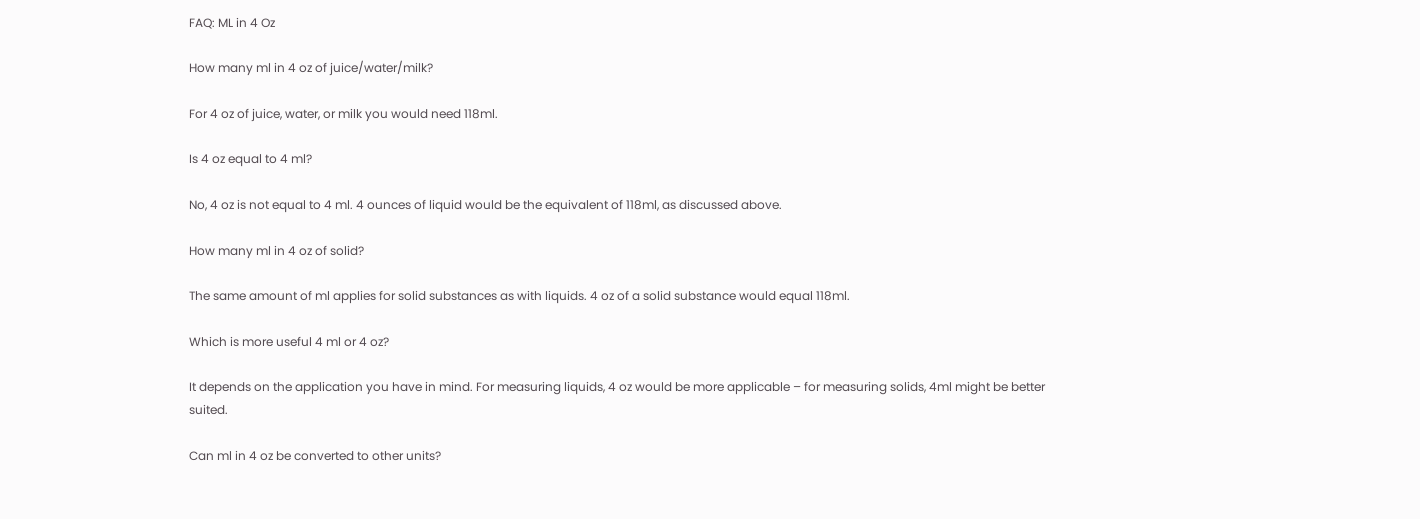FAQ: ML in 4 Oz

How many ml in 4 oz of juice/water/milk?

For 4 oz of juice, water, or milk you would need 118ml.

Is 4 oz equal to 4 ml?

No, 4 oz is not equal to 4 ml. 4 ounces of liquid would be the equivalent of 118ml, as discussed above.

How many ml in 4 oz of solid?

The same amount of ml applies for solid substances as with liquids. 4 oz of a solid substance would equal 118ml.

Which is more useful 4 ml or 4 oz?

It depends on the application you have in mind. For measuring liquids, 4 oz would be more applicable – for measuring solids, 4ml might be better suited.

Can ml in 4 oz be converted to other units?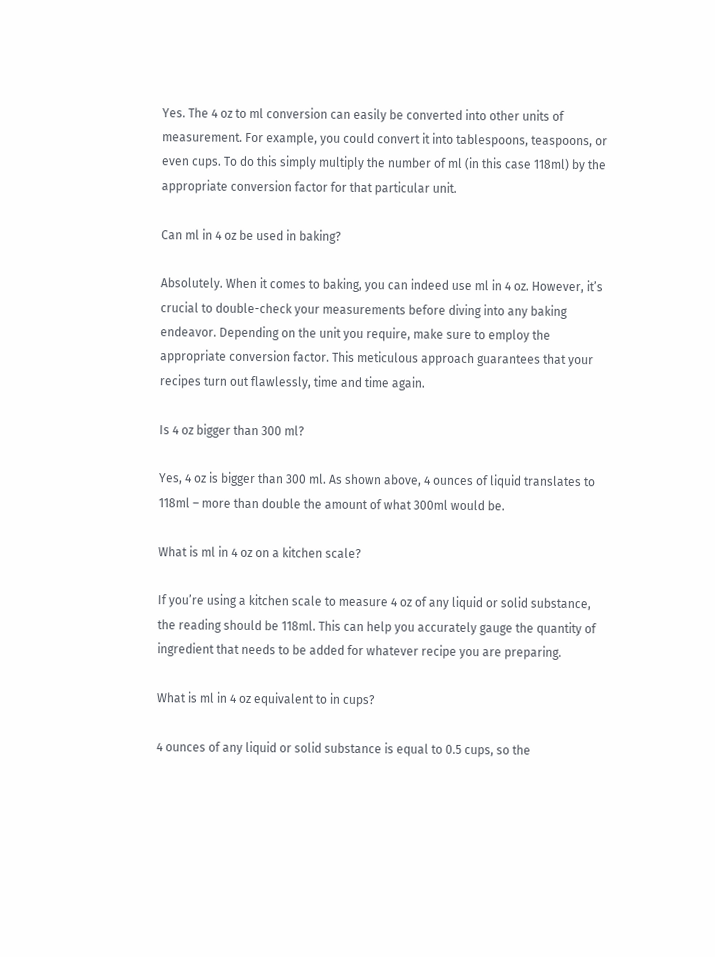Yes. The 4 oz to ml conversion can easily be converted into other units of measurement. For example, you could convert it into tablespoons, teaspoons, or even cups. To do this simply multiply the number of ml (in this case 118ml) by the appropriate conversion factor for that particular unit.

Can ml in 4 oz be used in baking?

Absolutely. When it comes to baking, you can indeed use ml in 4 oz. However, it’s crucial to double-check your measurements before diving into any baking endeavor. Depending on the unit you require, make sure to employ the appropriate conversion factor. This meticulous approach guarantees that your recipes turn out flawlessly, time and time again.

Is 4 oz bigger than 300 ml?

Yes, 4 oz is bigger than 300 ml. As shown above, 4 ounces of liquid translates to 118ml – more than double the amount of what 300ml would be.

What is ml in 4 oz on a kitchen scale?

If you’re using a kitchen scale to measure 4 oz of any liquid or solid substance, the reading should be 118ml. This can help you accurately gauge the quantity of ingredient that needs to be added for whatever recipe you are preparing.

What is ml in 4 oz equivalent to in cups?

4 ounces of any liquid or solid substance is equal to 0.5 cups, so the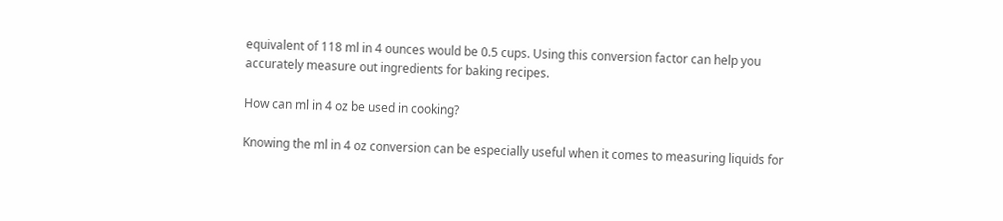equivalent of 118 ml in 4 ounces would be 0.5 cups. Using this conversion factor can help you accurately measure out ingredients for baking recipes.

How can ml in 4 oz be used in cooking?

Knowing the ml in 4 oz conversion can be especially useful when it comes to measuring liquids for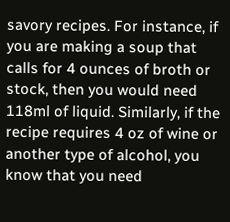savory recipes. For instance, if you are making a soup that calls for 4 ounces of broth or stock, then you would need 118ml of liquid. Similarly, if the recipe requires 4 oz of wine or another type of alcohol, you know that you need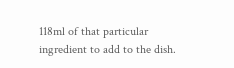118ml of that particular ingredient to add to the dish.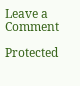Leave a Comment

Protected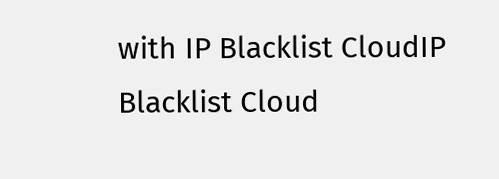with IP Blacklist CloudIP Blacklist Cloud